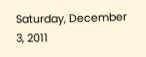Saturday, December 3, 2011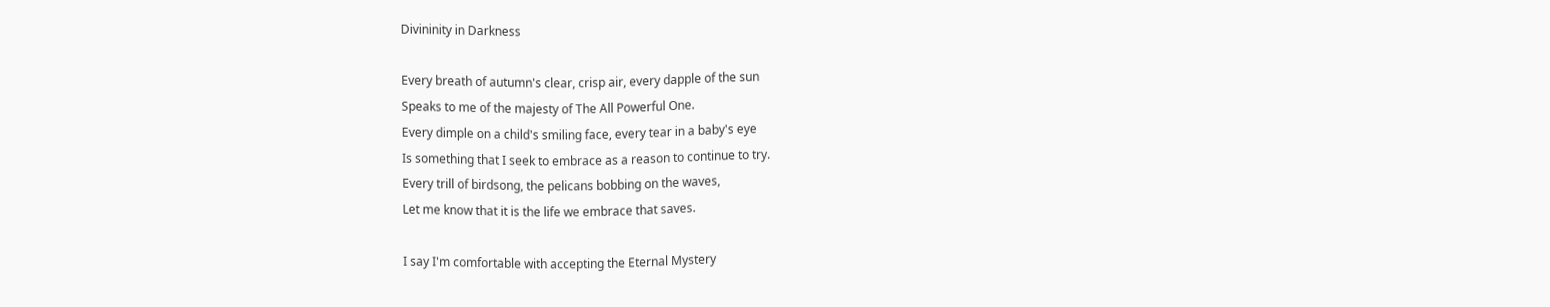Divininity in Darkness

Every breath of autumn's clear, crisp air, every dapple of the sun
Speaks to me of the majesty of The All Powerful One.
Every dimple on a child's smiling face, every tear in a baby's eye
Is something that I seek to embrace as a reason to continue to try.
Every trill of birdsong, the pelicans bobbing on the waves,
Let me know that it is the life we embrace that saves.

I say I'm comfortable with accepting the Eternal Mystery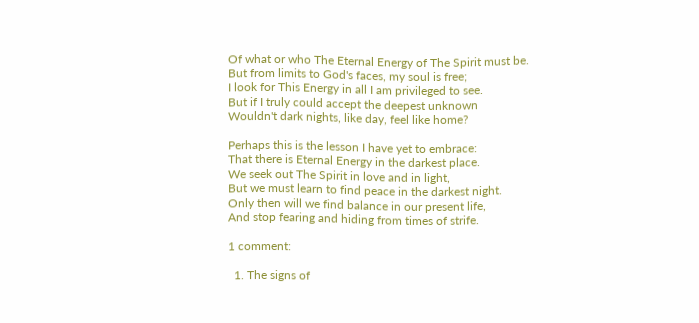Of what or who The Eternal Energy of The Spirit must be.
But from limits to God's faces, my soul is free;
I look for This Energy in all I am privileged to see.
But if I truly could accept the deepest unknown
Wouldn't dark nights, like day, feel like home?

Perhaps this is the lesson I have yet to embrace:
That there is Eternal Energy in the darkest place.
We seek out The Spirit in love and in light,
But we must learn to find peace in the darkest night.
Only then will we find balance in our present life,
And stop fearing and hiding from times of strife.

1 comment:

  1. The signs of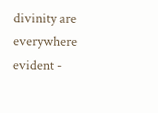divinity are everywhere evident -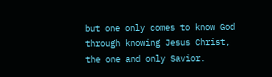but one only comes to know God through knowing Jesus Christ, the one and only Savior.